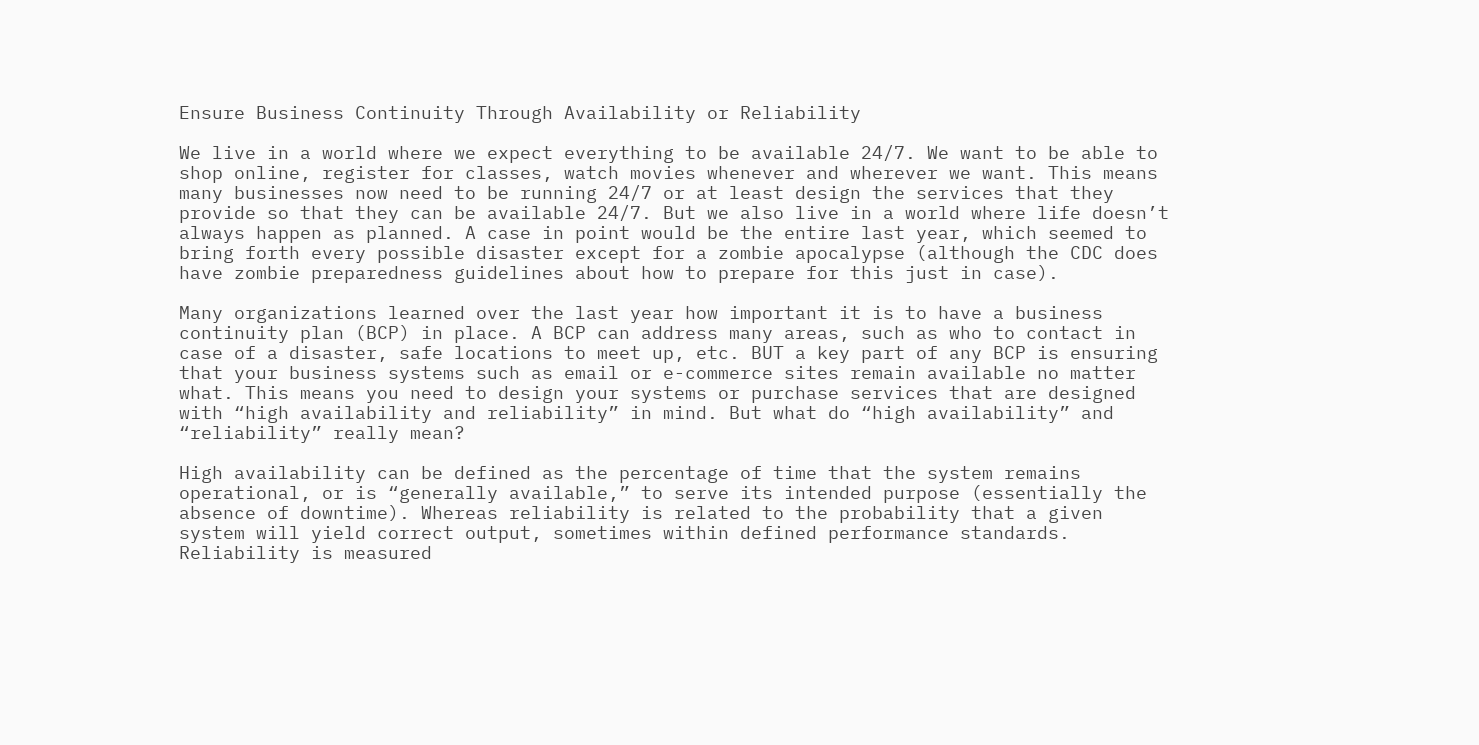Ensure Business Continuity Through Availability or Reliability

We live in a world where we expect everything to be available 24/7. We want to be able to shop online, register for classes, watch movies whenever and wherever we want. This means many businesses now need to be running 24/7 or at least design the services that they provide so that they can be available 24/7. But we also live in a world where life doesn’t always happen as planned. A case in point would be the entire last year, which seemed to bring forth every possible disaster except for a zombie apocalypse (although the CDC does have zombie preparedness guidelines about how to prepare for this just in case).

Many organizations learned over the last year how important it is to have a business continuity plan (BCP) in place. A BCP can address many areas, such as who to contact in case of a disaster, safe locations to meet up, etc. BUT a key part of any BCP is ensuring that your business systems such as email or e-commerce sites remain available no matter what. This means you need to design your systems or purchase services that are designed with “high availability and reliability” in mind. But what do “high availability” and “reliability” really mean?

High availability can be defined as the percentage of time that the system remains operational, or is “generally available,” to serve its intended purpose (essentially the absence of downtime). Whereas reliability is related to the probability that a given system will yield correct output, sometimes within defined performance standards. Reliability is measured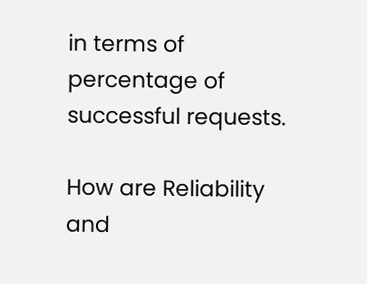in terms of percentage of successful requests.

How are Reliability and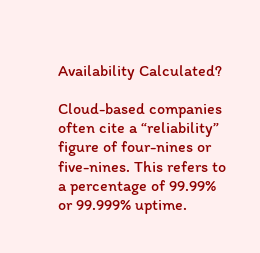Availability Calculated?

Cloud-based companies often cite a “reliability” figure of four-nines or five-nines. This refers to a percentage of 99.99% or 99.999% uptime.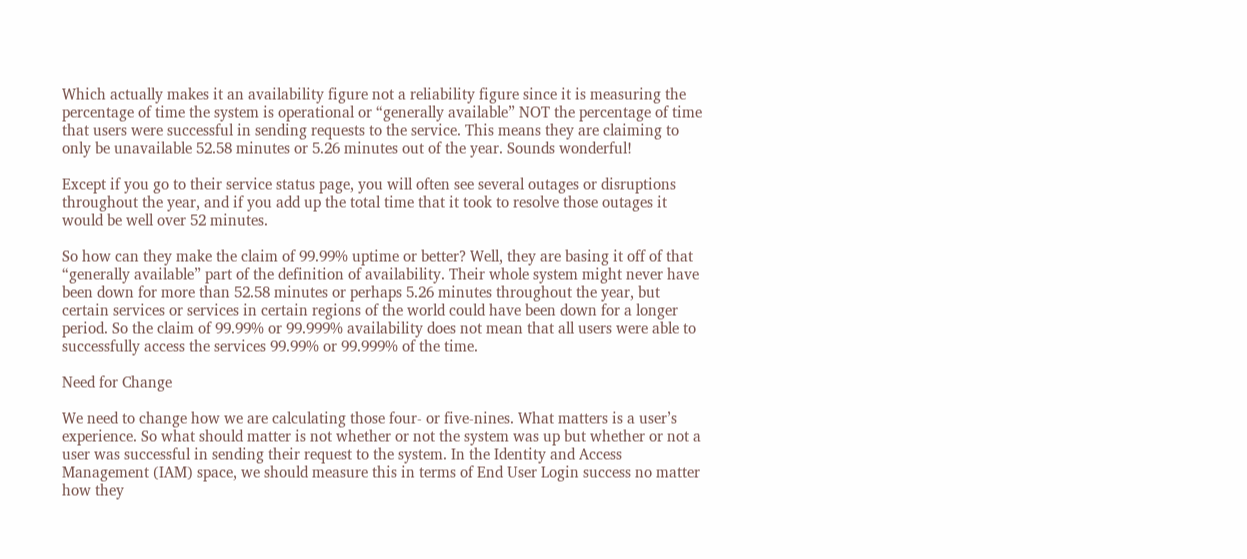Which actually makes it an availability figure not a reliability figure since it is measuring the percentage of time the system is operational or “generally available” NOT the percentage of time that users were successful in sending requests to the service. This means they are claiming to only be unavailable 52.58 minutes or 5.26 minutes out of the year. Sounds wonderful!

Except if you go to their service status page, you will often see several outages or disruptions throughout the year, and if you add up the total time that it took to resolve those outages it would be well over 52 minutes.

So how can they make the claim of 99.99% uptime or better? Well, they are basing it off of that “generally available” part of the definition of availability. Their whole system might never have been down for more than 52.58 minutes or perhaps 5.26 minutes throughout the year, but certain services or services in certain regions of the world could have been down for a longer period. So the claim of 99.99% or 99.999% availability does not mean that all users were able to successfully access the services 99.99% or 99.999% of the time.

Need for Change

We need to change how we are calculating those four- or five-nines. What matters is a user’s experience. So what should matter is not whether or not the system was up but whether or not a user was successful in sending their request to the system. In the Identity and Access Management (IAM) space, we should measure this in terms of End User Login success no matter how they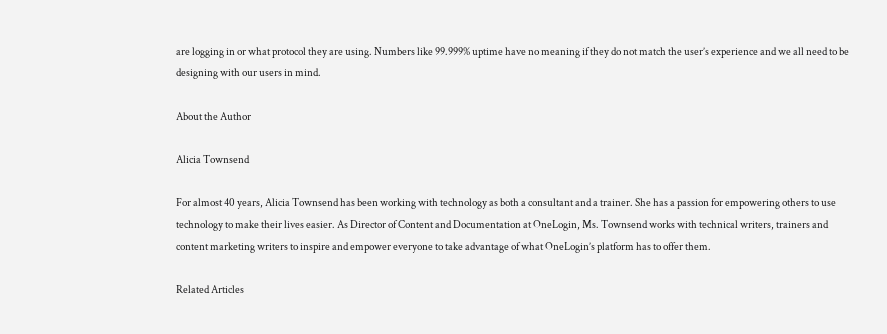are logging in or what protocol they are using. Numbers like 99.999% uptime have no meaning if they do not match the user’s experience and we all need to be designing with our users in mind.

About the Author

Alicia Townsend

For almost 40 years, Alicia Townsend has been working with technology as both a consultant and a trainer. She has a passion for empowering others to use technology to make their lives easier. As Director of Content and Documentation at OneLogin, Ms. Townsend works with technical writers, trainers and content marketing writers to inspire and empower everyone to take advantage of what OneLogin’s platform has to offer them.

Related Articles